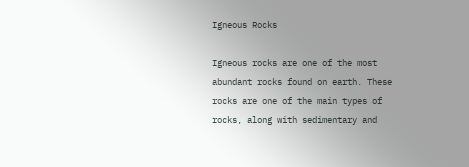Igneous Rocks

Igneous rocks are one of the most abundant rocks found on earth. These rocks are one of the main types of rocks, along with sedimentary and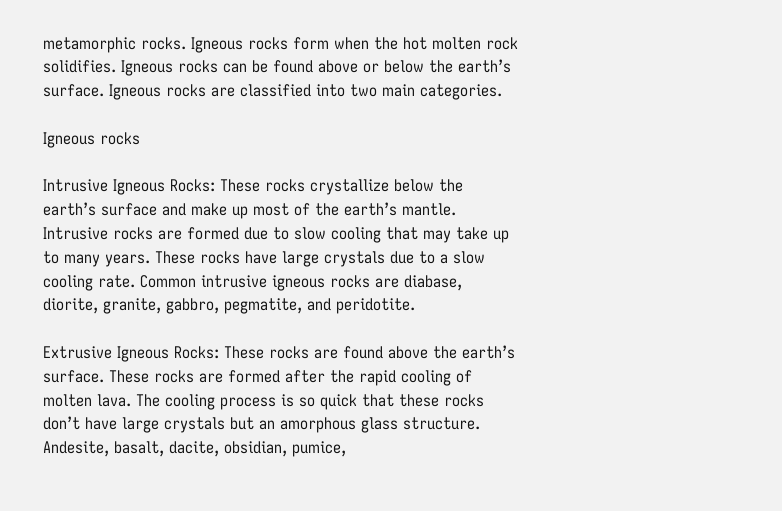metamorphic rocks. Igneous rocks form when the hot molten rock solidifies. Igneous rocks can be found above or below the earth’s surface. Igneous rocks are classified into two main categories.

Igneous rocks

Intrusive Igneous Rocks: These rocks crystallize below the earth’s surface and make up most of the earth’s mantle. Intrusive rocks are formed due to slow cooling that may take up to many years. These rocks have large crystals due to a slow cooling rate. Common intrusive igneous rocks are diabase, diorite, granite, gabbro, pegmatite, and peridotite.

Extrusive Igneous Rocks: These rocks are found above the earth’s surface. These rocks are formed after the rapid cooling of molten lava. The cooling process is so quick that these rocks don’t have large crystals but an amorphous glass structure. Andesite, basalt, dacite, obsidian, pumice,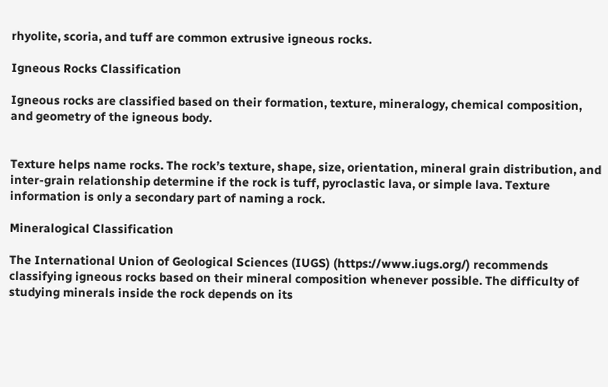rhyolite, scoria, and tuff are common extrusive igneous rocks.

Igneous Rocks Classification

Igneous rocks are classified based on their formation, texture, mineralogy, chemical composition, and geometry of the igneous body.


Texture helps name rocks. The rock’s texture, shape, size, orientation, mineral grain distribution, and inter-grain relationship determine if the rock is tuff, pyroclastic lava, or simple lava. Texture information is only a secondary part of naming a rock.

Mineralogical Classification

The International Union of Geological Sciences (IUGS) (https://www.iugs.org/) recommends classifying igneous rocks based on their mineral composition whenever possible. The difficulty of studying minerals inside the rock depends on its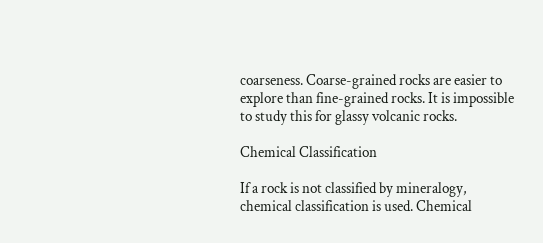coarseness. Coarse-grained rocks are easier to explore than fine-grained rocks. It is impossible to study this for glassy volcanic rocks.

Chemical Classification

If a rock is not classified by mineralogy, chemical classification is used. Chemical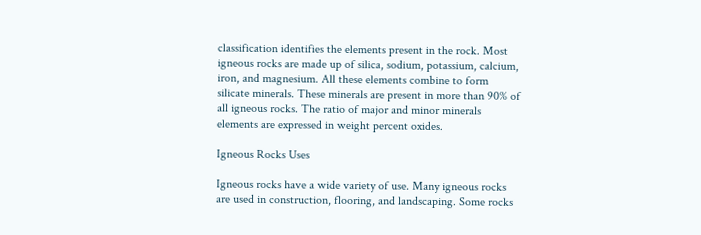classification identifies the elements present in the rock. Most igneous rocks are made up of silica, sodium, potassium, calcium, iron, and magnesium. All these elements combine to form silicate minerals. These minerals are present in more than 90% of all igneous rocks. The ratio of major and minor minerals elements are expressed in weight percent oxides.

Igneous Rocks Uses

Igneous rocks have a wide variety of use. Many igneous rocks are used in construction, flooring, and landscaping. Some rocks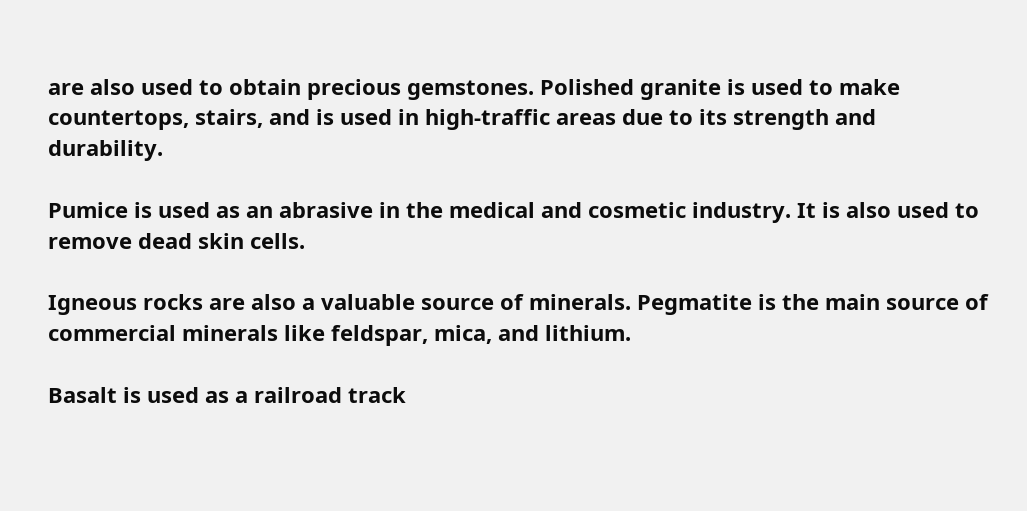are also used to obtain precious gemstones. Polished granite is used to make countertops, stairs, and is used in high-traffic areas due to its strength and durability.

Pumice is used as an abrasive in the medical and cosmetic industry. It is also used to remove dead skin cells.

Igneous rocks are also a valuable source of minerals. Pegmatite is the main source of commercial minerals like feldspar, mica, and lithium.

Basalt is used as a railroad track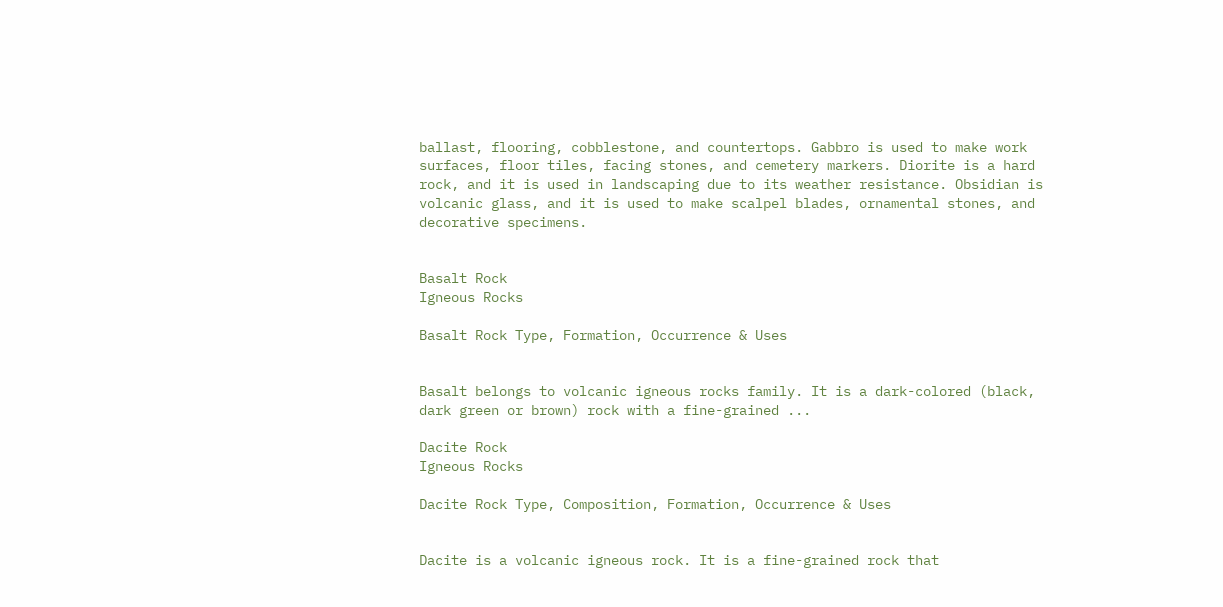ballast, flooring, cobblestone, and countertops. Gabbro is used to make work surfaces, floor tiles, facing stones, and cemetery markers. Diorite is a hard rock, and it is used in landscaping due to its weather resistance. Obsidian is volcanic glass, and it is used to make scalpel blades, ornamental stones, and decorative specimens.


Basalt Rock
Igneous Rocks

Basalt Rock Type, Formation, Occurrence & Uses


Basalt belongs to volcanic igneous rocks family. It is a dark-colored (black, dark green or brown) rock with a fine-grained ...

Dacite Rock
Igneous Rocks

Dacite Rock Type, Composition, Formation, Occurrence & Uses


Dacite is a volcanic igneous rock. It is a fine-grained rock that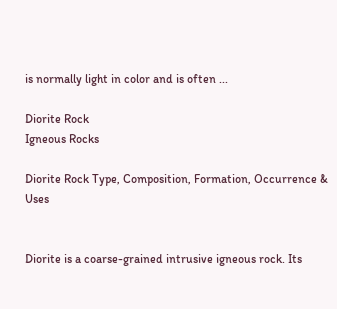is normally light in color and is often ...

Diorite Rock
Igneous Rocks

Diorite Rock Type, Composition, Formation, Occurrence & Uses


Diorite is a coarse-grained intrusive igneous rock. Its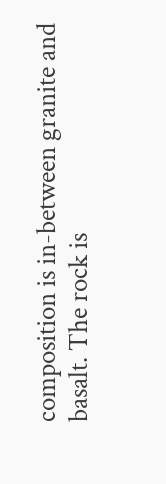composition is in-between granite and basalt. The rock is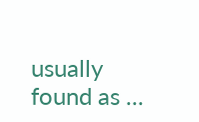usually found as ...